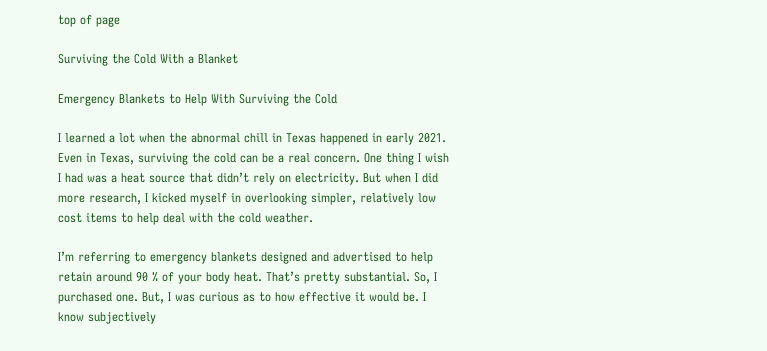top of page

Surviving the Cold With a Blanket

Emergency Blankets to Help With Surviving the Cold

I learned a lot when the abnormal chill in Texas happened in early 2021. Even in Texas, surviving the cold can be a real concern. One thing I wish I had was a heat source that didn’t rely on electricity. But when I did more research, I kicked myself in overlooking simpler, relatively low cost items to help deal with the cold weather.

I’m referring to emergency blankets designed and advertised to help retain around 90 % of your body heat. That’s pretty substantial. So, I purchased one. But, I was curious as to how effective it would be. I know subjectively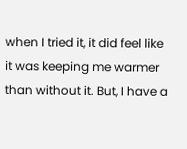when I tried it, it did feel like it was keeping me warmer than without it. But, I have a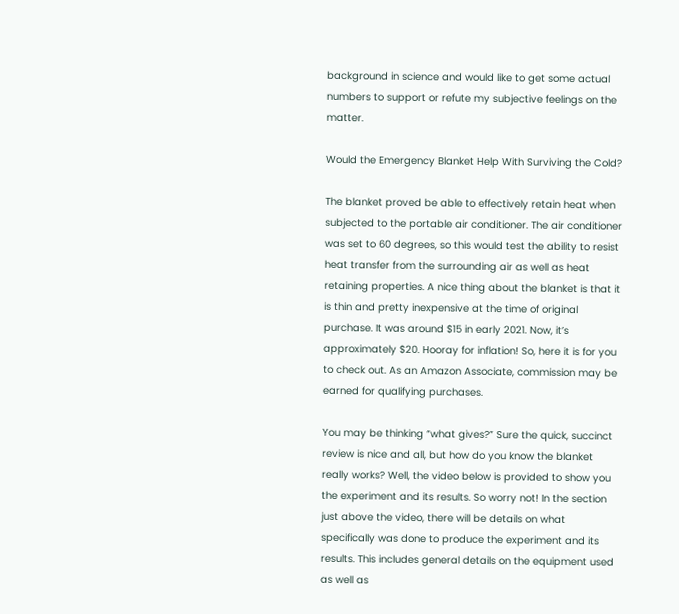background in science and would like to get some actual numbers to support or refute my subjective feelings on the matter.

Would the Emergency Blanket Help With Surviving the Cold?

The blanket proved be able to effectively retain heat when subjected to the portable air conditioner. The air conditioner was set to 60 degrees, so this would test the ability to resist heat transfer from the surrounding air as well as heat retaining properties. A nice thing about the blanket is that it is thin and pretty inexpensive at the time of original purchase. It was around $15 in early 2021. Now, it’s approximately $20. Hooray for inflation! So, here it is for you to check out. As an Amazon Associate, commission may be earned for qualifying purchases.

You may be thinking “what gives?” Sure the quick, succinct review is nice and all, but how do you know the blanket really works? Well, the video below is provided to show you the experiment and its results. So worry not! In the section just above the video, there will be details on what specifically was done to produce the experiment and its results. This includes general details on the equipment used as well as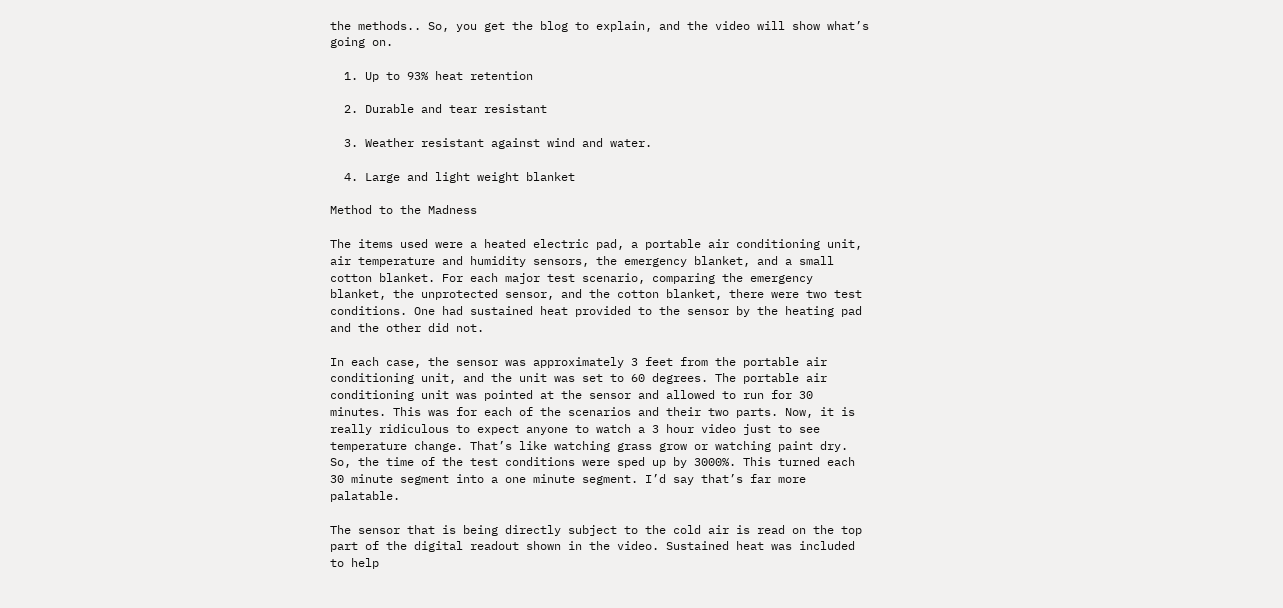the methods.. So, you get the blog to explain, and the video will show what’s going on.

  1. Up to 93% heat retention

  2. Durable and tear resistant

  3. Weather resistant against wind and water.

  4. Large and light weight blanket

Method to the Madness

The items used were a heated electric pad, a portable air conditioning unit, air temperature and humidity sensors, the emergency blanket, and a small cotton blanket. For each major test scenario, comparing the emergency blanket, the unprotected sensor, and the cotton blanket, there were two test conditions. One had sustained heat provided to the sensor by the heating pad and the other did not.

In each case, the sensor was approximately 3 feet from the portable air conditioning unit, and the unit was set to 60 degrees. The portable air conditioning unit was pointed at the sensor and allowed to run for 30 minutes. This was for each of the scenarios and their two parts. Now, it is really ridiculous to expect anyone to watch a 3 hour video just to see temperature change. That’s like watching grass grow or watching paint dry. So, the time of the test conditions were sped up by 3000%. This turned each 30 minute segment into a one minute segment. I’d say that’s far more palatable.

The sensor that is being directly subject to the cold air is read on the top part of the digital readout shown in the video. Sustained heat was included to help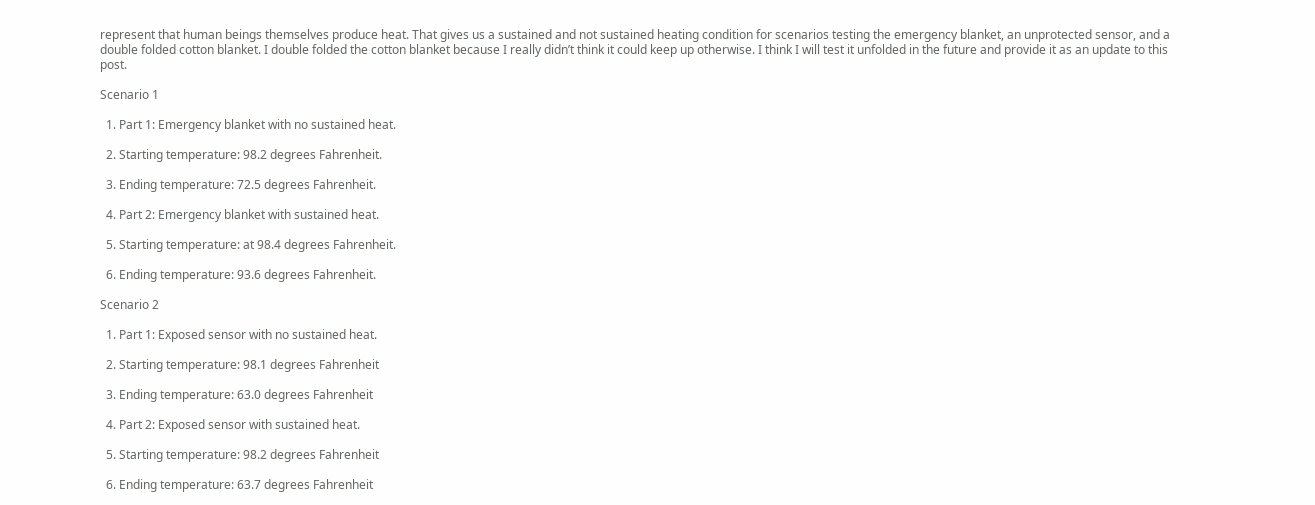represent that human beings themselves produce heat. That gives us a sustained and not sustained heating condition for scenarios testing the emergency blanket, an unprotected sensor, and a double folded cotton blanket. I double folded the cotton blanket because I really didn’t think it could keep up otherwise. I think I will test it unfolded in the future and provide it as an update to this post.

Scenario 1

  1. Part 1: Emergency blanket with no sustained heat.

  2. Starting temperature: 98.2 degrees Fahrenheit.

  3. Ending temperature: 72.5 degrees Fahrenheit.

  4. Part 2: Emergency blanket with sustained heat.

  5. Starting temperature: at 98.4 degrees Fahrenheit.

  6. Ending temperature: 93.6 degrees Fahrenheit.

Scenario 2

  1. Part 1: Exposed sensor with no sustained heat.

  2. Starting temperature: 98.1 degrees Fahrenheit

  3. Ending temperature: 63.0 degrees Fahrenheit

  4. Part 2: Exposed sensor with sustained heat.

  5. Starting temperature: 98.2 degrees Fahrenheit

  6. Ending temperature: 63.7 degrees Fahrenheit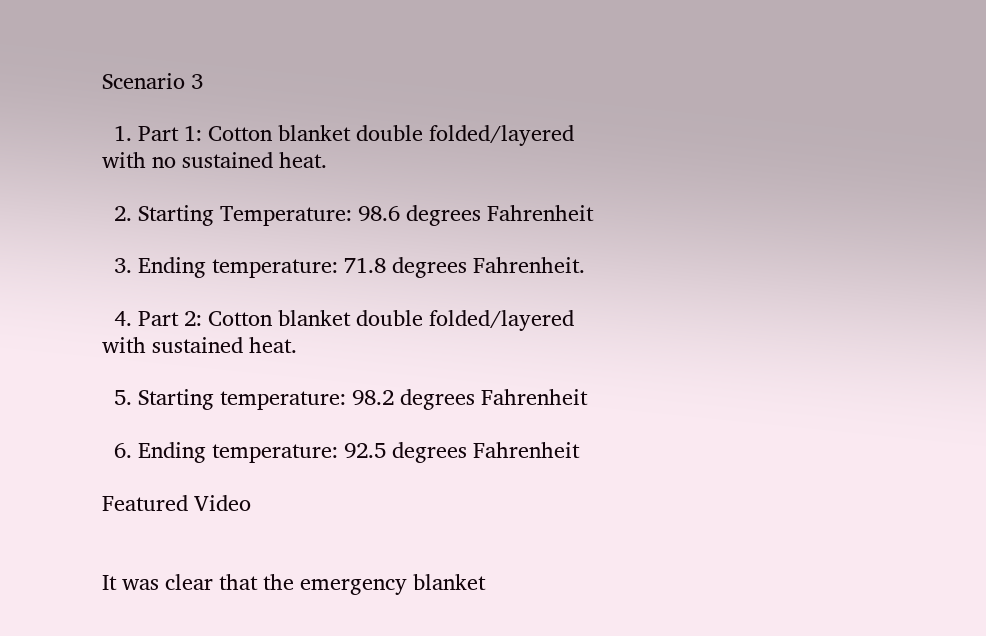Scenario 3

  1. Part 1: Cotton blanket double folded/layered with no sustained heat.

  2. Starting Temperature: 98.6 degrees Fahrenheit

  3. Ending temperature: 71.8 degrees Fahrenheit.

  4. Part 2: Cotton blanket double folded/layered with sustained heat.

  5. Starting temperature: 98.2 degrees Fahrenheit

  6. Ending temperature: 92.5 degrees Fahrenheit

Featured Video


It was clear that the emergency blanket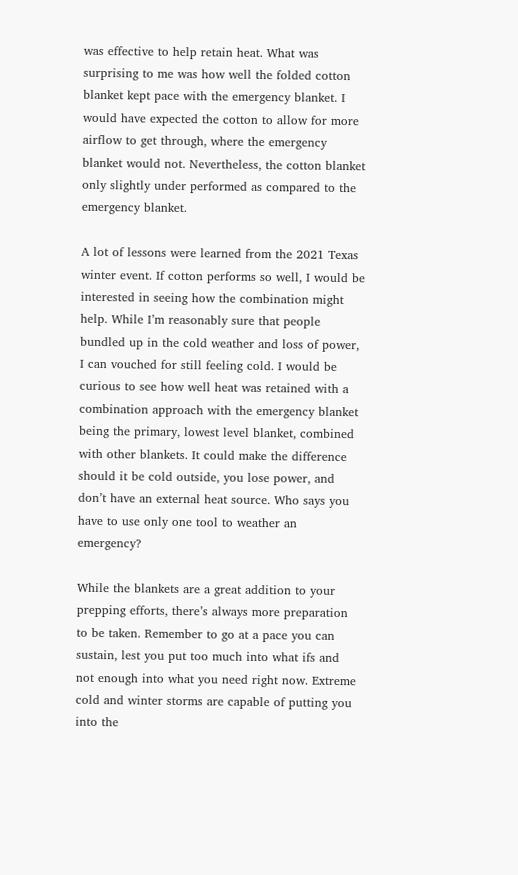was effective to help retain heat. What was surprising to me was how well the folded cotton blanket kept pace with the emergency blanket. I would have expected the cotton to allow for more airflow to get through, where the emergency blanket would not. Nevertheless, the cotton blanket only slightly under performed as compared to the emergency blanket.

A lot of lessons were learned from the 2021 Texas winter event. If cotton performs so well, I would be interested in seeing how the combination might help. While I’m reasonably sure that people bundled up in the cold weather and loss of power, I can vouched for still feeling cold. I would be curious to see how well heat was retained with a combination approach with the emergency blanket being the primary, lowest level blanket, combined with other blankets. It could make the difference should it be cold outside, you lose power, and don’t have an external heat source. Who says you have to use only one tool to weather an emergency?

While the blankets are a great addition to your prepping efforts, there’s always more preparation to be taken. Remember to go at a pace you can sustain, lest you put too much into what ifs and not enough into what you need right now. Extreme cold and winter storms are capable of putting you into the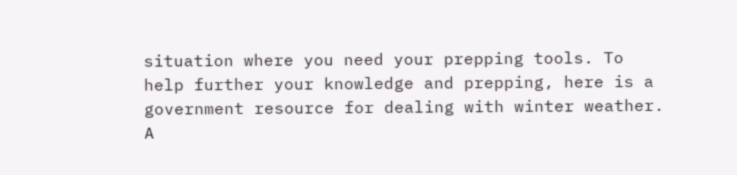situation where you need your prepping tools. To help further your knowledge and prepping, here is a government resource for dealing with winter weather. A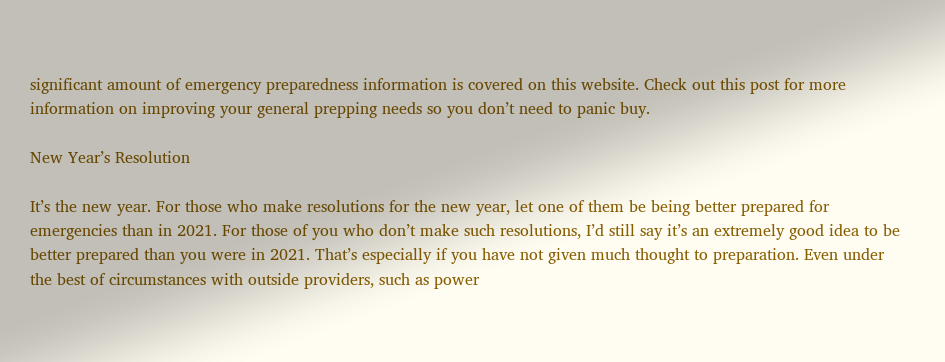significant amount of emergency preparedness information is covered on this website. Check out this post for more information on improving your general prepping needs so you don’t need to panic buy.

New Year’s Resolution

It’s the new year. For those who make resolutions for the new year, let one of them be being better prepared for emergencies than in 2021. For those of you who don’t make such resolutions, I’d still say it’s an extremely good idea to be better prepared than you were in 2021. That’s especially if you have not given much thought to preparation. Even under the best of circumstances with outside providers, such as power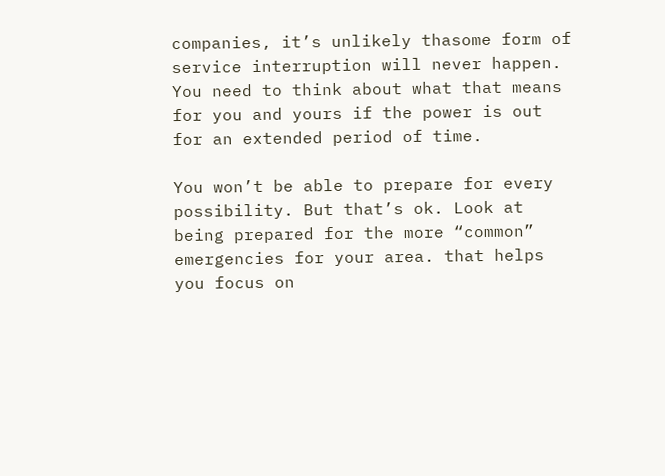companies, it’s unlikely thasome form of service interruption will never happen. You need to think about what that means for you and yours if the power is out for an extended period of time.

You won’t be able to prepare for every possibility. But that’s ok. Look at being prepared for the more “common” emergencies for your area. that helps you focus on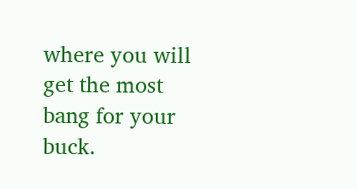where you will get the most bang for your buck.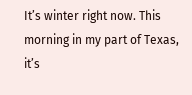It’s winter right now. This morning in my part of Texas, it’s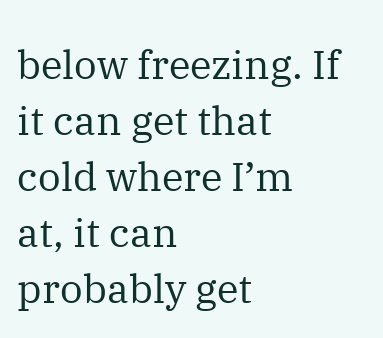below freezing. If it can get that cold where I’m at, it can probably get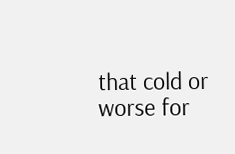that cold or worse for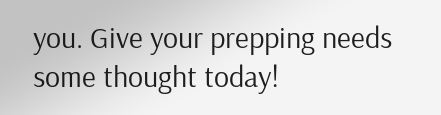you. Give your prepping needs some thought today!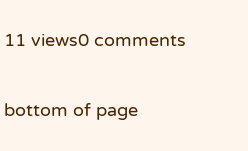11 views0 comments


bottom of page